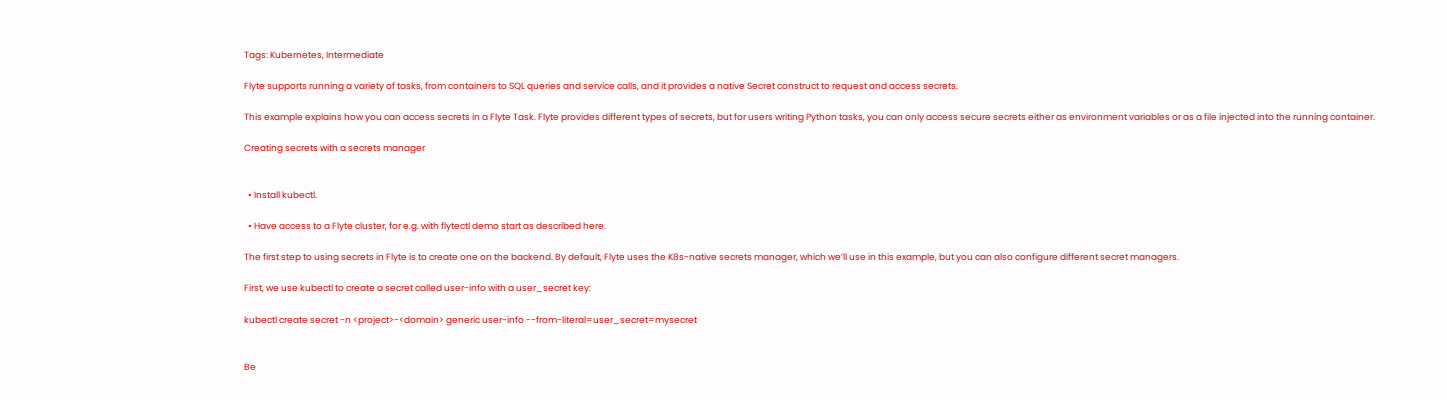Tags: Kubernetes, Intermediate

Flyte supports running a variety of tasks, from containers to SQL queries and service calls, and it provides a native Secret construct to request and access secrets.

This example explains how you can access secrets in a Flyte Task. Flyte provides different types of secrets, but for users writing Python tasks, you can only access secure secrets either as environment variables or as a file injected into the running container.

Creating secrets with a secrets manager


  • Install kubectl.

  • Have access to a Flyte cluster, for e.g. with flytectl demo start as described here.

The first step to using secrets in Flyte is to create one on the backend. By default, Flyte uses the K8s-native secrets manager, which we’ll use in this example, but you can also configure different secret managers.

First, we use kubectl to create a secret called user-info with a user_secret key:

kubectl create secret -n <project>-<domain> generic user-info --from-literal=user_secret=mysecret


Be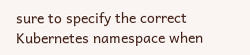sure to specify the correct Kubernetes namespace when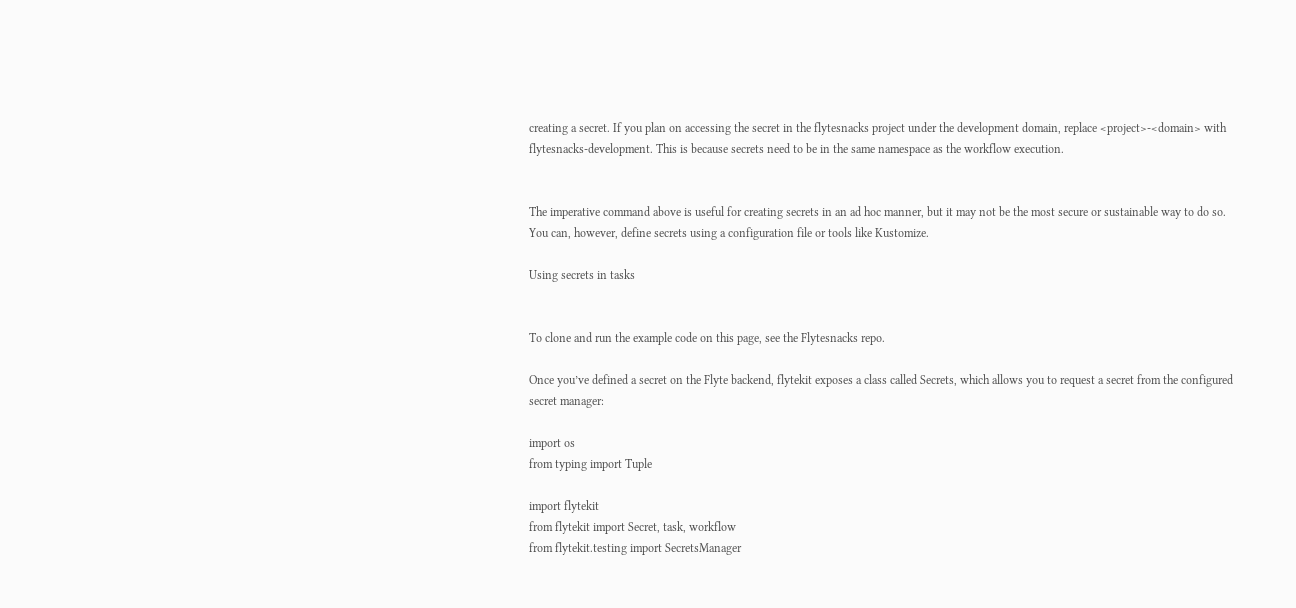creating a secret. If you plan on accessing the secret in the flytesnacks project under the development domain, replace <project>-<domain> with flytesnacks-development. This is because secrets need to be in the same namespace as the workflow execution.


The imperative command above is useful for creating secrets in an ad hoc manner, but it may not be the most secure or sustainable way to do so. You can, however, define secrets using a configuration file or tools like Kustomize.

Using secrets in tasks


To clone and run the example code on this page, see the Flytesnacks repo.

Once you’ve defined a secret on the Flyte backend, flytekit exposes a class called Secrets, which allows you to request a secret from the configured secret manager:

import os
from typing import Tuple

import flytekit
from flytekit import Secret, task, workflow
from flytekit.testing import SecretsManager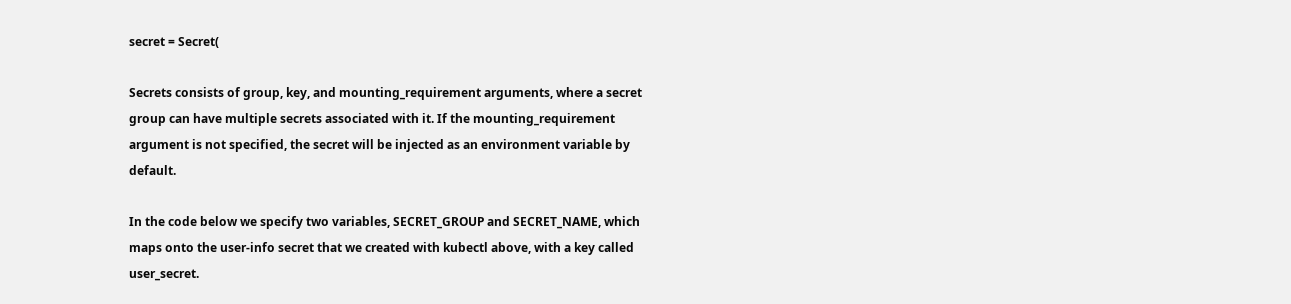secret = Secret(

Secrets consists of group, key, and mounting_requirement arguments, where a secret group can have multiple secrets associated with it. If the mounting_requirement argument is not specified, the secret will be injected as an environment variable by default.

In the code below we specify two variables, SECRET_GROUP and SECRET_NAME, which maps onto the user-info secret that we created with kubectl above, with a key called user_secret.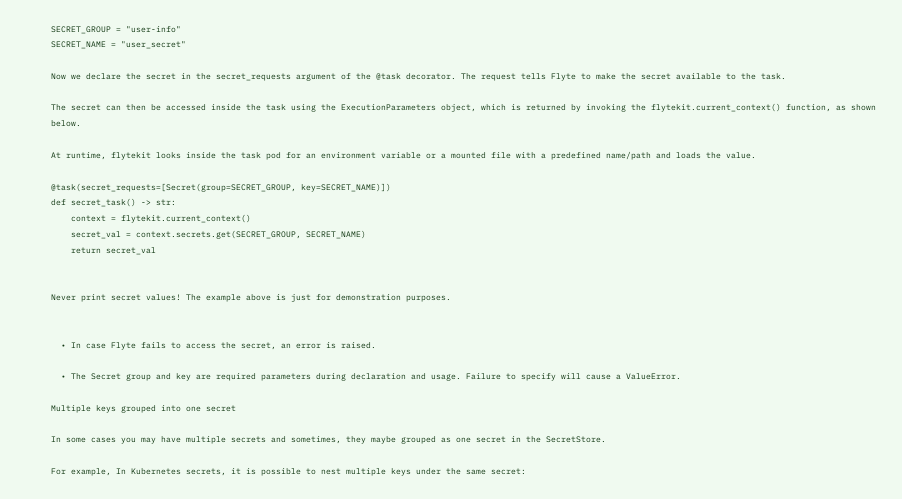SECRET_GROUP = "user-info"
SECRET_NAME = "user_secret"

Now we declare the secret in the secret_requests argument of the @task decorator. The request tells Flyte to make the secret available to the task.

The secret can then be accessed inside the task using the ExecutionParameters object, which is returned by invoking the flytekit.current_context() function, as shown below.

At runtime, flytekit looks inside the task pod for an environment variable or a mounted file with a predefined name/path and loads the value.

@task(secret_requests=[Secret(group=SECRET_GROUP, key=SECRET_NAME)])
def secret_task() -> str:
    context = flytekit.current_context()
    secret_val = context.secrets.get(SECRET_GROUP, SECRET_NAME)
    return secret_val


Never print secret values! The example above is just for demonstration purposes.


  • In case Flyte fails to access the secret, an error is raised.

  • The Secret group and key are required parameters during declaration and usage. Failure to specify will cause a ValueError.

Multiple keys grouped into one secret

In some cases you may have multiple secrets and sometimes, they maybe grouped as one secret in the SecretStore.

For example, In Kubernetes secrets, it is possible to nest multiple keys under the same secret: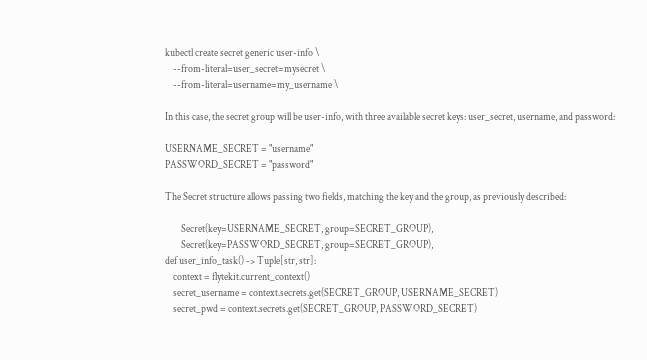kubectl create secret generic user-info \
    --from-literal=user_secret=mysecret \
    --from-literal=username=my_username \

In this case, the secret group will be user-info, with three available secret keys: user_secret, username, and password:

USERNAME_SECRET = "username"
PASSWORD_SECRET = "password"

The Secret structure allows passing two fields, matching the key and the group, as previously described:

        Secret(key=USERNAME_SECRET, group=SECRET_GROUP),
        Secret(key=PASSWORD_SECRET, group=SECRET_GROUP),
def user_info_task() -> Tuple[str, str]:
    context = flytekit.current_context()
    secret_username = context.secrets.get(SECRET_GROUP, USERNAME_SECRET)
    secret_pwd = context.secrets.get(SECRET_GROUP, PASSWORD_SECRET)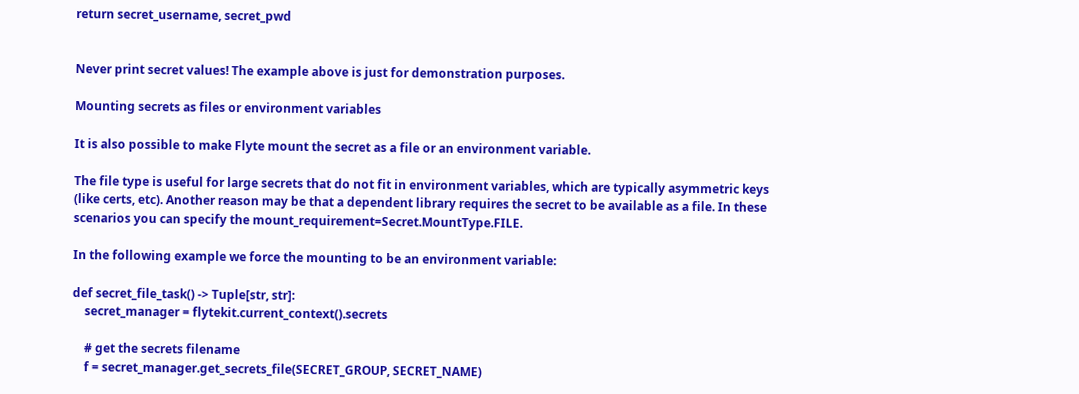return secret_username, secret_pwd


Never print secret values! The example above is just for demonstration purposes.

Mounting secrets as files or environment variables

It is also possible to make Flyte mount the secret as a file or an environment variable.

The file type is useful for large secrets that do not fit in environment variables, which are typically asymmetric keys (like certs, etc). Another reason may be that a dependent library requires the secret to be available as a file. In these scenarios you can specify the mount_requirement=Secret.MountType.FILE.

In the following example we force the mounting to be an environment variable:

def secret_file_task() -> Tuple[str, str]:
    secret_manager = flytekit.current_context().secrets

    # get the secrets filename
    f = secret_manager.get_secrets_file(SECRET_GROUP, SECRET_NAME)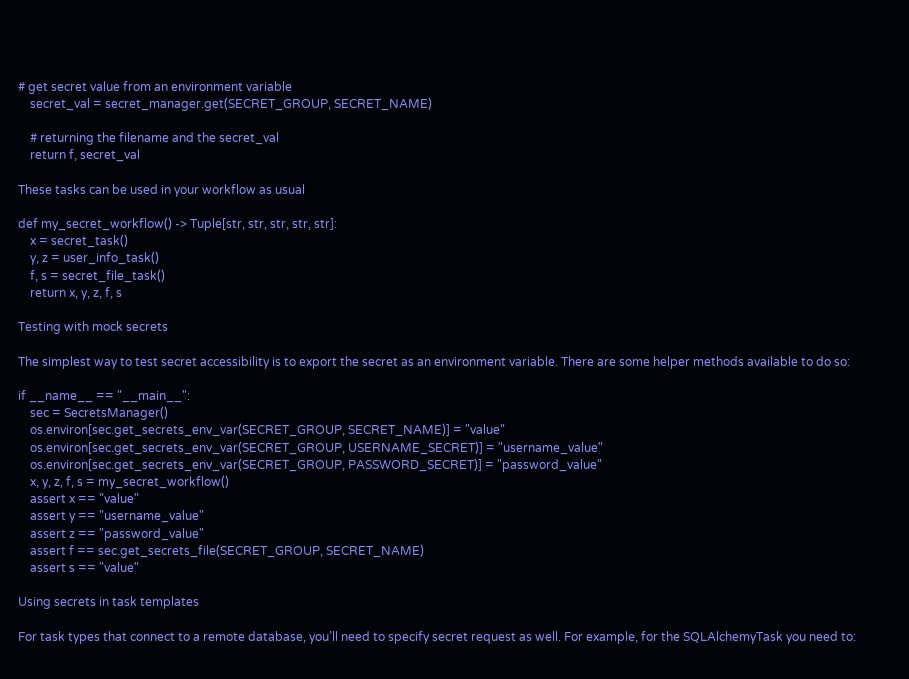# get secret value from an environment variable
    secret_val = secret_manager.get(SECRET_GROUP, SECRET_NAME)

    # returning the filename and the secret_val
    return f, secret_val

These tasks can be used in your workflow as usual

def my_secret_workflow() -> Tuple[str, str, str, str, str]:
    x = secret_task()
    y, z = user_info_task()
    f, s = secret_file_task()
    return x, y, z, f, s

Testing with mock secrets

The simplest way to test secret accessibility is to export the secret as an environment variable. There are some helper methods available to do so:

if __name__ == "__main__":
    sec = SecretsManager()
    os.environ[sec.get_secrets_env_var(SECRET_GROUP, SECRET_NAME)] = "value"
    os.environ[sec.get_secrets_env_var(SECRET_GROUP, USERNAME_SECRET)] = "username_value"
    os.environ[sec.get_secrets_env_var(SECRET_GROUP, PASSWORD_SECRET)] = "password_value"
    x, y, z, f, s = my_secret_workflow()
    assert x == "value"
    assert y == "username_value"
    assert z == "password_value"
    assert f == sec.get_secrets_file(SECRET_GROUP, SECRET_NAME)
    assert s == "value"

Using secrets in task templates

For task types that connect to a remote database, you’ll need to specify secret request as well. For example, for the SQLAlchemyTask you need to: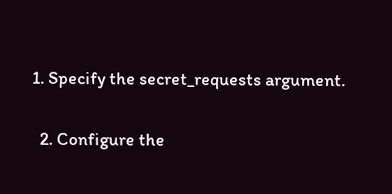1. Specify the secret_requests argument.

  2. Configure the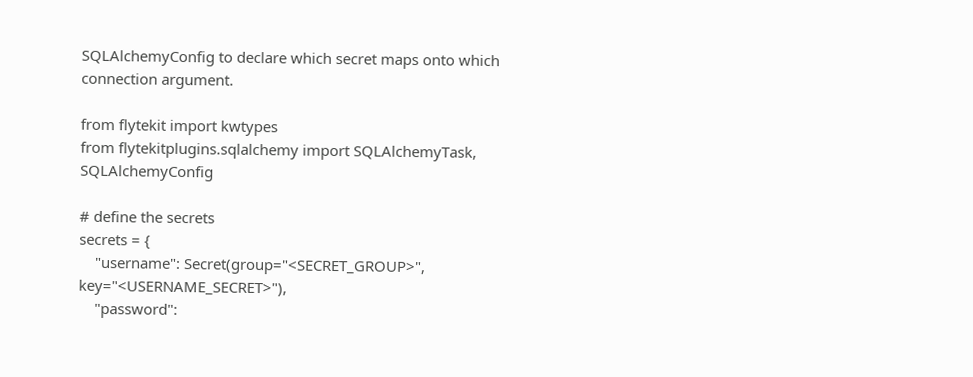SQLAlchemyConfig to declare which secret maps onto which connection argument.

from flytekit import kwtypes
from flytekitplugins.sqlalchemy import SQLAlchemyTask, SQLAlchemyConfig

# define the secrets
secrets = {
    "username": Secret(group="<SECRET_GROUP>", key="<USERNAME_SECRET>"),
    "password":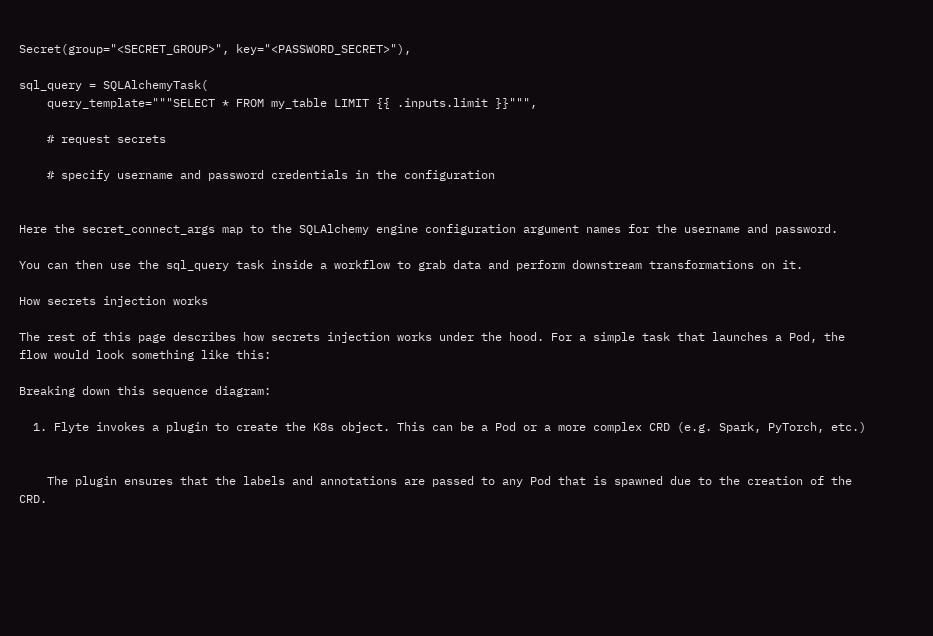Secret(group="<SECRET_GROUP>", key="<PASSWORD_SECRET>"),

sql_query = SQLAlchemyTask(
    query_template="""SELECT * FROM my_table LIMIT {{ .inputs.limit }}""",

    # request secrets

    # specify username and password credentials in the configuration


Here the secret_connect_args map to the SQLAlchemy engine configuration argument names for the username and password.

You can then use the sql_query task inside a workflow to grab data and perform downstream transformations on it.

How secrets injection works

The rest of this page describes how secrets injection works under the hood. For a simple task that launches a Pod, the flow would look something like this:

Breaking down this sequence diagram:

  1. Flyte invokes a plugin to create the K8s object. This can be a Pod or a more complex CRD (e.g. Spark, PyTorch, etc.)


    The plugin ensures that the labels and annotations are passed to any Pod that is spawned due to the creation of the CRD.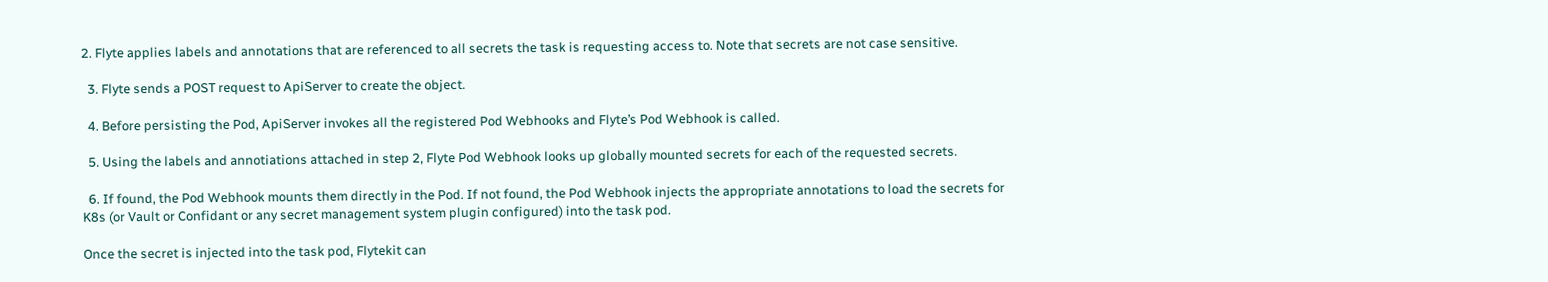2. Flyte applies labels and annotations that are referenced to all secrets the task is requesting access to. Note that secrets are not case sensitive.

  3. Flyte sends a POST request to ApiServer to create the object.

  4. Before persisting the Pod, ApiServer invokes all the registered Pod Webhooks and Flyte’s Pod Webhook is called.

  5. Using the labels and annotiations attached in step 2, Flyte Pod Webhook looks up globally mounted secrets for each of the requested secrets.

  6. If found, the Pod Webhook mounts them directly in the Pod. If not found, the Pod Webhook injects the appropriate annotations to load the secrets for K8s (or Vault or Confidant or any secret management system plugin configured) into the task pod.

Once the secret is injected into the task pod, Flytekit can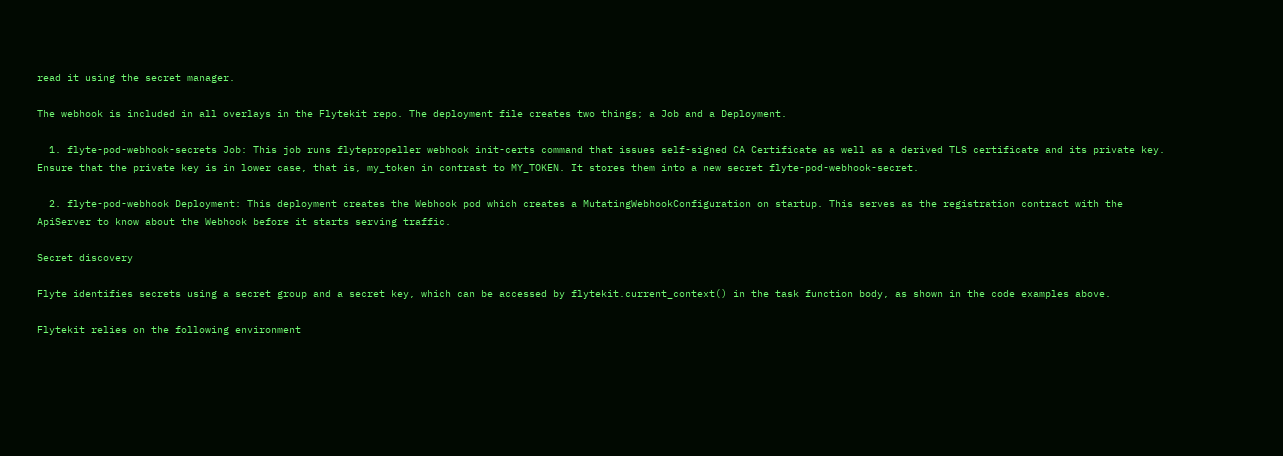read it using the secret manager.

The webhook is included in all overlays in the Flytekit repo. The deployment file creates two things; a Job and a Deployment.

  1. flyte-pod-webhook-secrets Job: This job runs flytepropeller webhook init-certs command that issues self-signed CA Certificate as well as a derived TLS certificate and its private key. Ensure that the private key is in lower case, that is, my_token in contrast to MY_TOKEN. It stores them into a new secret flyte-pod-webhook-secret.

  2. flyte-pod-webhook Deployment: This deployment creates the Webhook pod which creates a MutatingWebhookConfiguration on startup. This serves as the registration contract with the ApiServer to know about the Webhook before it starts serving traffic.

Secret discovery

Flyte identifies secrets using a secret group and a secret key, which can be accessed by flytekit.current_context() in the task function body, as shown in the code examples above.

Flytekit relies on the following environment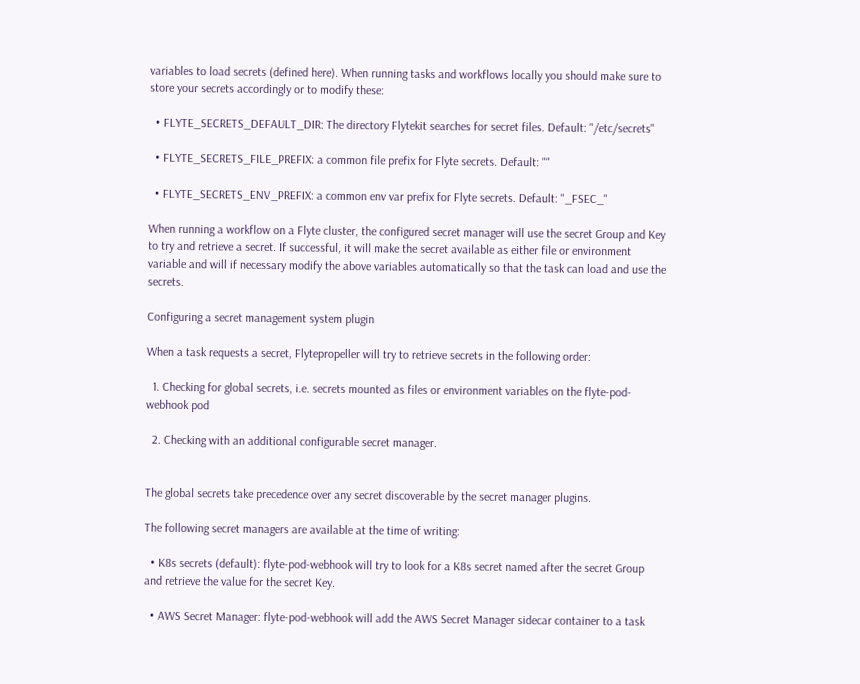variables to load secrets (defined here). When running tasks and workflows locally you should make sure to store your secrets accordingly or to modify these:

  • FLYTE_SECRETS_DEFAULT_DIR: The directory Flytekit searches for secret files. Default: "/etc/secrets"

  • FLYTE_SECRETS_FILE_PREFIX: a common file prefix for Flyte secrets. Default: ""

  • FLYTE_SECRETS_ENV_PREFIX: a common env var prefix for Flyte secrets. Default: "_FSEC_"

When running a workflow on a Flyte cluster, the configured secret manager will use the secret Group and Key to try and retrieve a secret. If successful, it will make the secret available as either file or environment variable and will if necessary modify the above variables automatically so that the task can load and use the secrets.

Configuring a secret management system plugin

When a task requests a secret, Flytepropeller will try to retrieve secrets in the following order:

  1. Checking for global secrets, i.e. secrets mounted as files or environment variables on the flyte-pod-webhook pod

  2. Checking with an additional configurable secret manager.


The global secrets take precedence over any secret discoverable by the secret manager plugins.

The following secret managers are available at the time of writing:

  • K8s secrets (default): flyte-pod-webhook will try to look for a K8s secret named after the secret Group and retrieve the value for the secret Key.

  • AWS Secret Manager: flyte-pod-webhook will add the AWS Secret Manager sidecar container to a task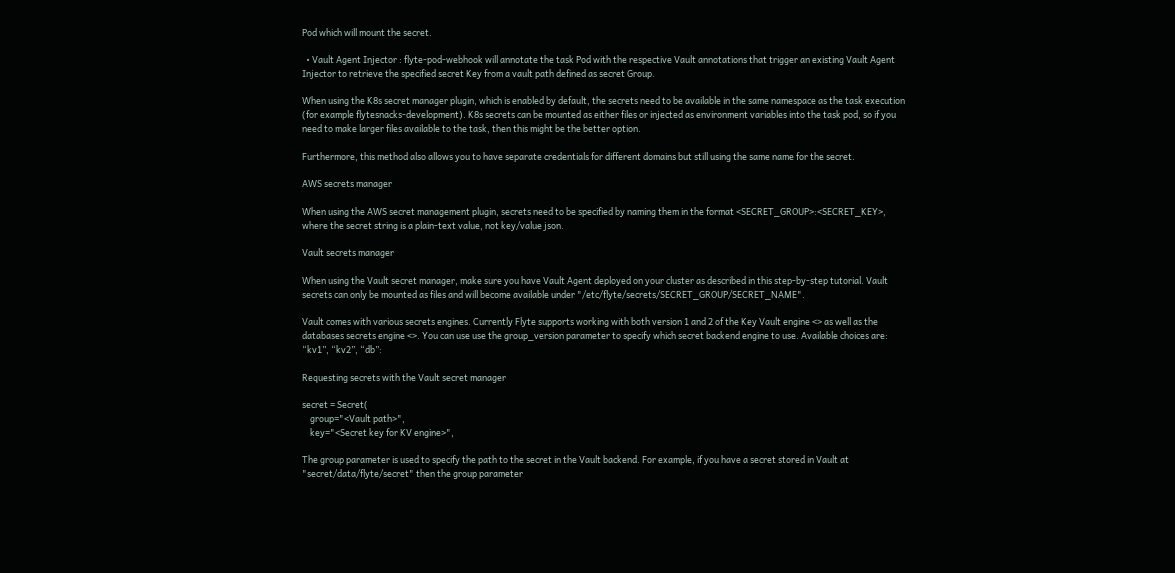Pod which will mount the secret.

  • Vault Agent Injector : flyte-pod-webhook will annotate the task Pod with the respective Vault annotations that trigger an existing Vault Agent Injector to retrieve the specified secret Key from a vault path defined as secret Group.

When using the K8s secret manager plugin, which is enabled by default, the secrets need to be available in the same namespace as the task execution (for example flytesnacks-development). K8s secrets can be mounted as either files or injected as environment variables into the task pod, so if you need to make larger files available to the task, then this might be the better option.

Furthermore, this method also allows you to have separate credentials for different domains but still using the same name for the secret.

AWS secrets manager

When using the AWS secret management plugin, secrets need to be specified by naming them in the format <SECRET_GROUP>:<SECRET_KEY>, where the secret string is a plain-text value, not key/value json.

Vault secrets manager

When using the Vault secret manager, make sure you have Vault Agent deployed on your cluster as described in this step-by-step tutorial. Vault secrets can only be mounted as files and will become available under "/etc/flyte/secrets/SECRET_GROUP/SECRET_NAME".

Vault comes with various secrets engines. Currently Flyte supports working with both version 1 and 2 of the Key Vault engine <> as well as the databases secrets engine <>. You can use use the group_version parameter to specify which secret backend engine to use. Available choices are: “kv1”, “kv2”, “db”:

Requesting secrets with the Vault secret manager

secret = Secret(
    group="<Vault path>",
    key="<Secret key for KV engine>",

The group parameter is used to specify the path to the secret in the Vault backend. For example, if you have a secret stored in Vault at "secret/data/flyte/secret" then the group parameter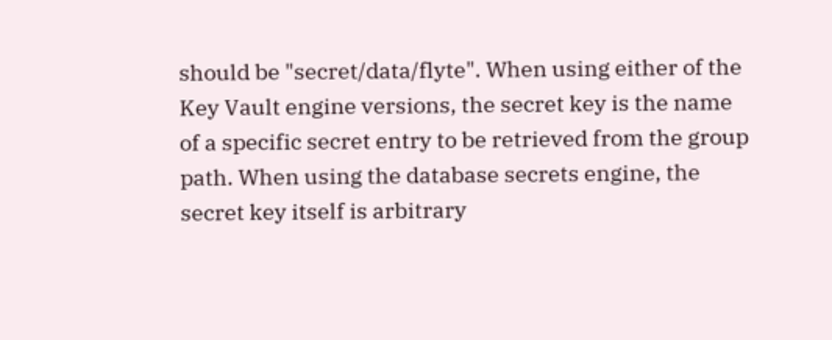should be "secret/data/flyte". When using either of the Key Vault engine versions, the secret key is the name of a specific secret entry to be retrieved from the group path. When using the database secrets engine, the secret key itself is arbitrary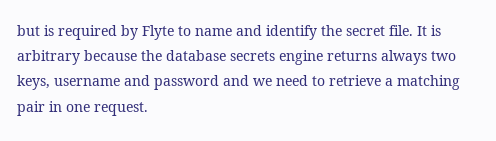but is required by Flyte to name and identify the secret file. It is arbitrary because the database secrets engine returns always two keys, username and password and we need to retrieve a matching pair in one request.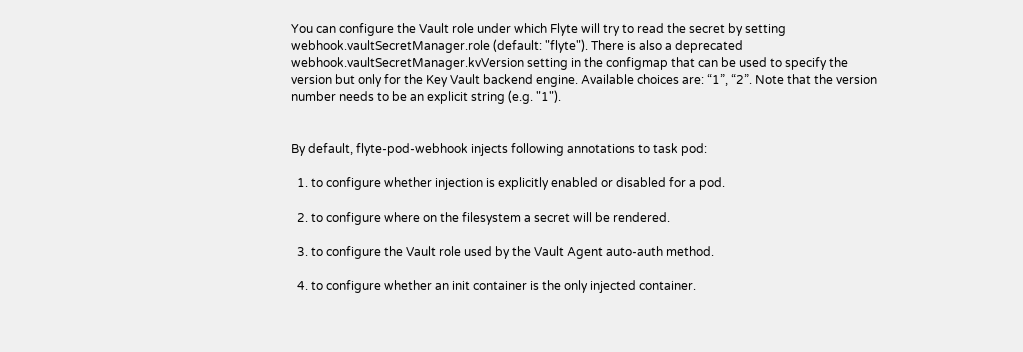You can configure the Vault role under which Flyte will try to read the secret by setting webhook.vaultSecretManager.role (default: "flyte"). There is also a deprecated webhook.vaultSecretManager.kvVersion setting in the configmap that can be used to specify the version but only for the Key Vault backend engine. Available choices are: “1”, “2”. Note that the version number needs to be an explicit string (e.g. "1").


By default, flyte-pod-webhook injects following annotations to task pod:

  1. to configure whether injection is explicitly enabled or disabled for a pod.

  2. to configure where on the filesystem a secret will be rendered.

  3. to configure the Vault role used by the Vault Agent auto-auth method.

  4. to configure whether an init container is the only injected container.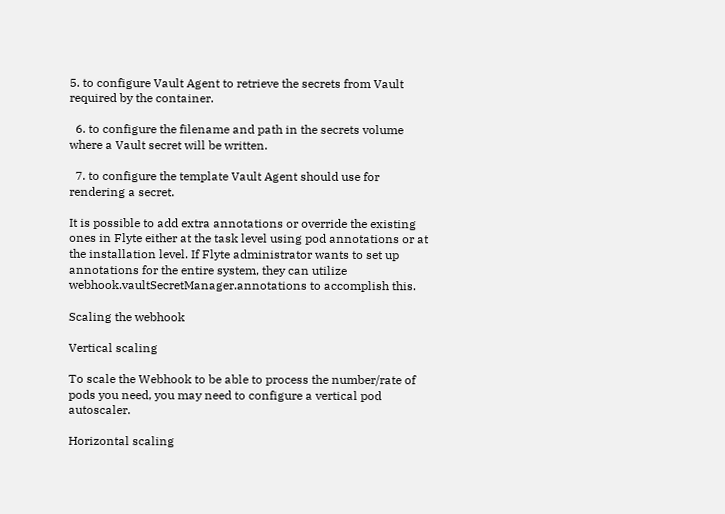5. to configure Vault Agent to retrieve the secrets from Vault required by the container.

  6. to configure the filename and path in the secrets volume where a Vault secret will be written.

  7. to configure the template Vault Agent should use for rendering a secret.

It is possible to add extra annotations or override the existing ones in Flyte either at the task level using pod annotations or at the installation level. If Flyte administrator wants to set up annotations for the entire system, they can utilize webhook.vaultSecretManager.annotations to accomplish this.

Scaling the webhook

Vertical scaling

To scale the Webhook to be able to process the number/rate of pods you need, you may need to configure a vertical pod autoscaler.

Horizontal scaling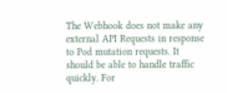The Webhook does not make any external API Requests in response to Pod mutation requests. It should be able to handle traffic quickly. For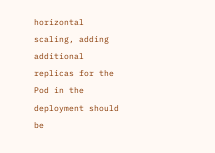horizontal scaling, adding additional replicas for the Pod in the deployment should be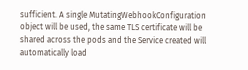sufficient. A single MutatingWebhookConfiguration object will be used, the same TLS certificate will be shared across the pods and the Service created will automatically load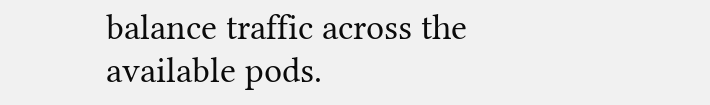balance traffic across the available pods.